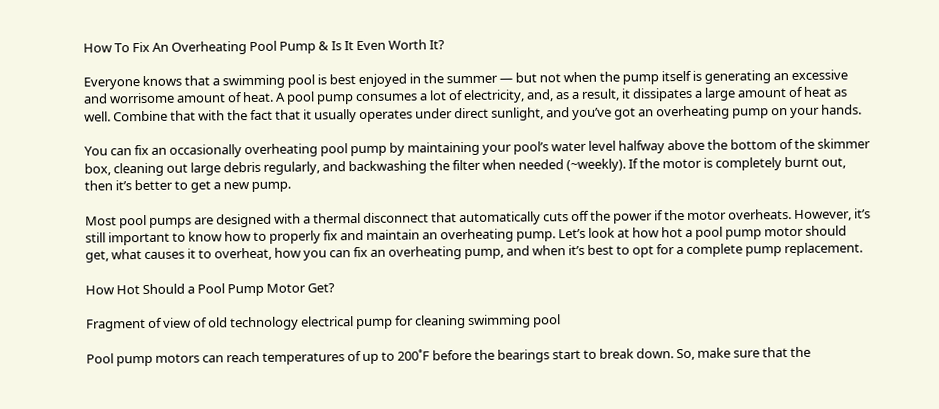How To Fix An Overheating Pool Pump & Is It Even Worth It?

Everyone knows that a swimming pool is best enjoyed in the summer — but not when the pump itself is generating an excessive and worrisome amount of heat. A pool pump consumes a lot of electricity, and, as a result, it dissipates a large amount of heat as well. Combine that with the fact that it usually operates under direct sunlight, and you’ve got an overheating pump on your hands.

You can fix an occasionally overheating pool pump by maintaining your pool’s water level halfway above the bottom of the skimmer box, cleaning out large debris regularly, and backwashing the filter when needed (~weekly). If the motor is completely burnt out, then it’s better to get a new pump.

Most pool pumps are designed with a thermal disconnect that automatically cuts off the power if the motor overheats. However, it’s still important to know how to properly fix and maintain an overheating pump. Let’s look at how hot a pool pump motor should get, what causes it to overheat, how you can fix an overheating pump, and when it’s best to opt for a complete pump replacement.

How Hot Should a Pool Pump Motor Get?

Fragment of view of old technology electrical pump for cleaning swimming pool

Pool pump motors can reach temperatures of up to 200˚F before the bearings start to break down. So, make sure that the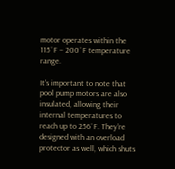motor operates within the 115˚F – 200˚F temperature range.

It’s important to note that pool pump motors are also insulated, allowing their internal temperatures to reach up to 256˚F. They’re designed with an overload protector as well, which shuts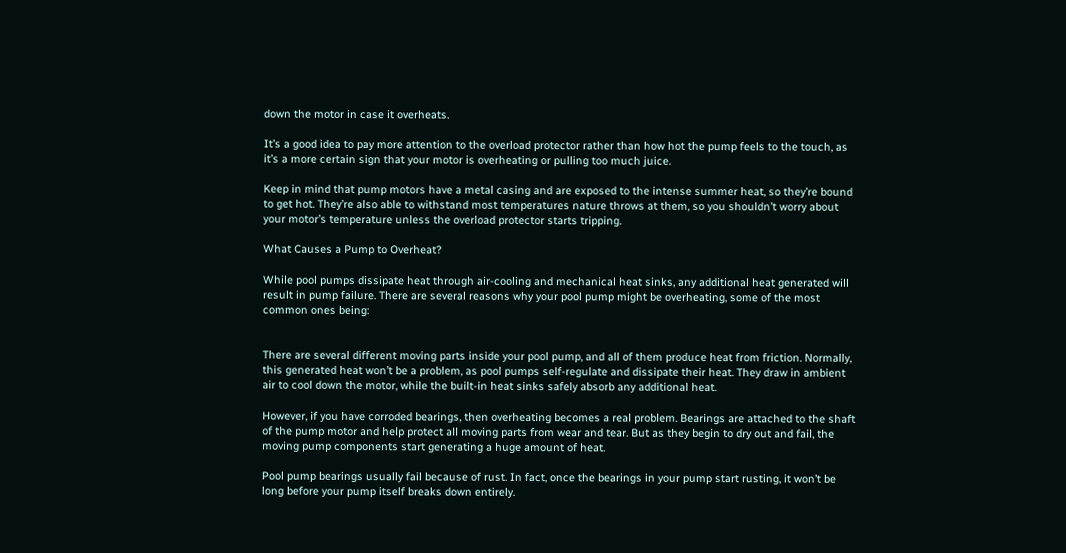down the motor in case it overheats.

It’s a good idea to pay more attention to the overload protector rather than how hot the pump feels to the touch, as it’s a more certain sign that your motor is overheating or pulling too much juice.

Keep in mind that pump motors have a metal casing and are exposed to the intense summer heat, so they’re bound to get hot. They’re also able to withstand most temperatures nature throws at them, so you shouldn’t worry about your motor’s temperature unless the overload protector starts tripping.

What Causes a Pump to Overheat?

While pool pumps dissipate heat through air-cooling and mechanical heat sinks, any additional heat generated will result in pump failure. There are several reasons why your pool pump might be overheating, some of the most common ones being:


There are several different moving parts inside your pool pump, and all of them produce heat from friction. Normally, this generated heat won’t be a problem, as pool pumps self-regulate and dissipate their heat. They draw in ambient air to cool down the motor, while the built-in heat sinks safely absorb any additional heat.

However, if you have corroded bearings, then overheating becomes a real problem. Bearings are attached to the shaft of the pump motor and help protect all moving parts from wear and tear. But as they begin to dry out and fail, the moving pump components start generating a huge amount of heat.

Pool pump bearings usually fail because of rust. In fact, once the bearings in your pump start rusting, it won’t be long before your pump itself breaks down entirely.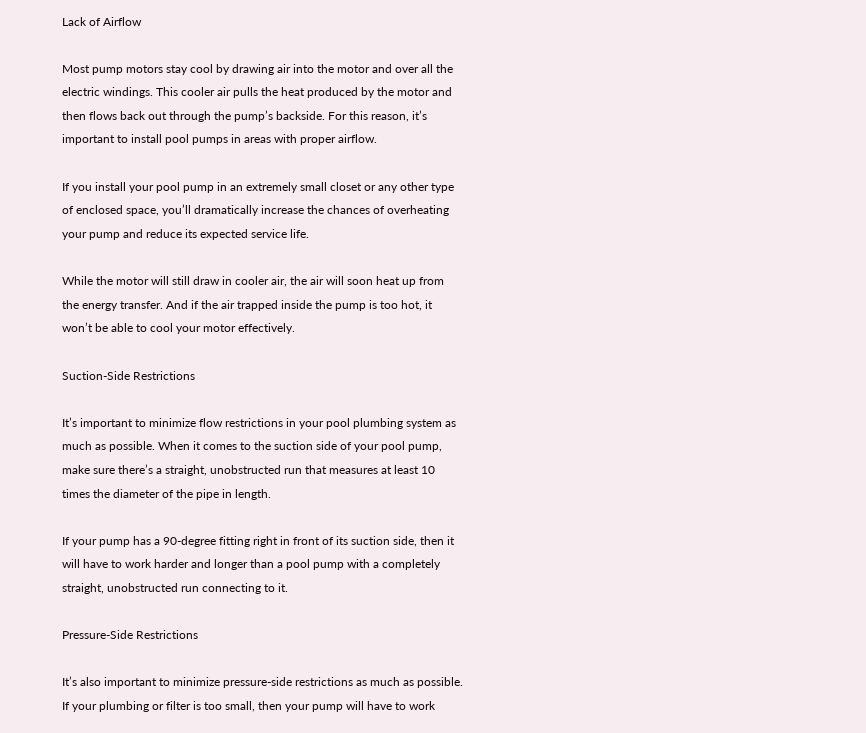Lack of Airflow

Most pump motors stay cool by drawing air into the motor and over all the electric windings. This cooler air pulls the heat produced by the motor and then flows back out through the pump’s backside. For this reason, it’s important to install pool pumps in areas with proper airflow.

If you install your pool pump in an extremely small closet or any other type of enclosed space, you’ll dramatically increase the chances of overheating your pump and reduce its expected service life.

While the motor will still draw in cooler air, the air will soon heat up from the energy transfer. And if the air trapped inside the pump is too hot, it won’t be able to cool your motor effectively.

Suction-Side Restrictions

It’s important to minimize flow restrictions in your pool plumbing system as much as possible. When it comes to the suction side of your pool pump, make sure there’s a straight, unobstructed run that measures at least 10 times the diameter of the pipe in length.

If your pump has a 90-degree fitting right in front of its suction side, then it will have to work harder and longer than a pool pump with a completely straight, unobstructed run connecting to it.

Pressure-Side Restrictions

It’s also important to minimize pressure-side restrictions as much as possible. If your plumbing or filter is too small, then your pump will have to work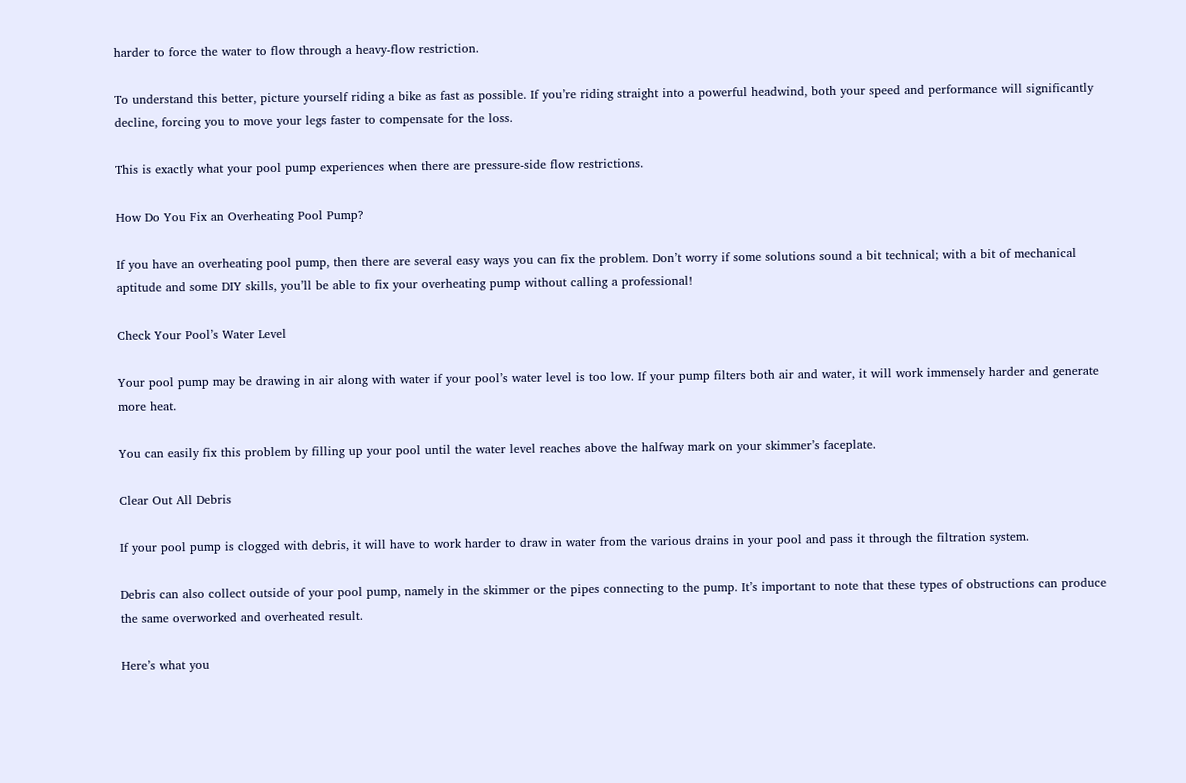harder to force the water to flow through a heavy-flow restriction.

To understand this better, picture yourself riding a bike as fast as possible. If you’re riding straight into a powerful headwind, both your speed and performance will significantly decline, forcing you to move your legs faster to compensate for the loss.

This is exactly what your pool pump experiences when there are pressure-side flow restrictions.

How Do You Fix an Overheating Pool Pump?

If you have an overheating pool pump, then there are several easy ways you can fix the problem. Don’t worry if some solutions sound a bit technical; with a bit of mechanical aptitude and some DIY skills, you’ll be able to fix your overheating pump without calling a professional!

Check Your Pool’s Water Level

Your pool pump may be drawing in air along with water if your pool’s water level is too low. If your pump filters both air and water, it will work immensely harder and generate more heat.

You can easily fix this problem by filling up your pool until the water level reaches above the halfway mark on your skimmer’s faceplate.

Clear Out All Debris

If your pool pump is clogged with debris, it will have to work harder to draw in water from the various drains in your pool and pass it through the filtration system.

Debris can also collect outside of your pool pump, namely in the skimmer or the pipes connecting to the pump. It’s important to note that these types of obstructions can produce the same overworked and overheated result.

Here’s what you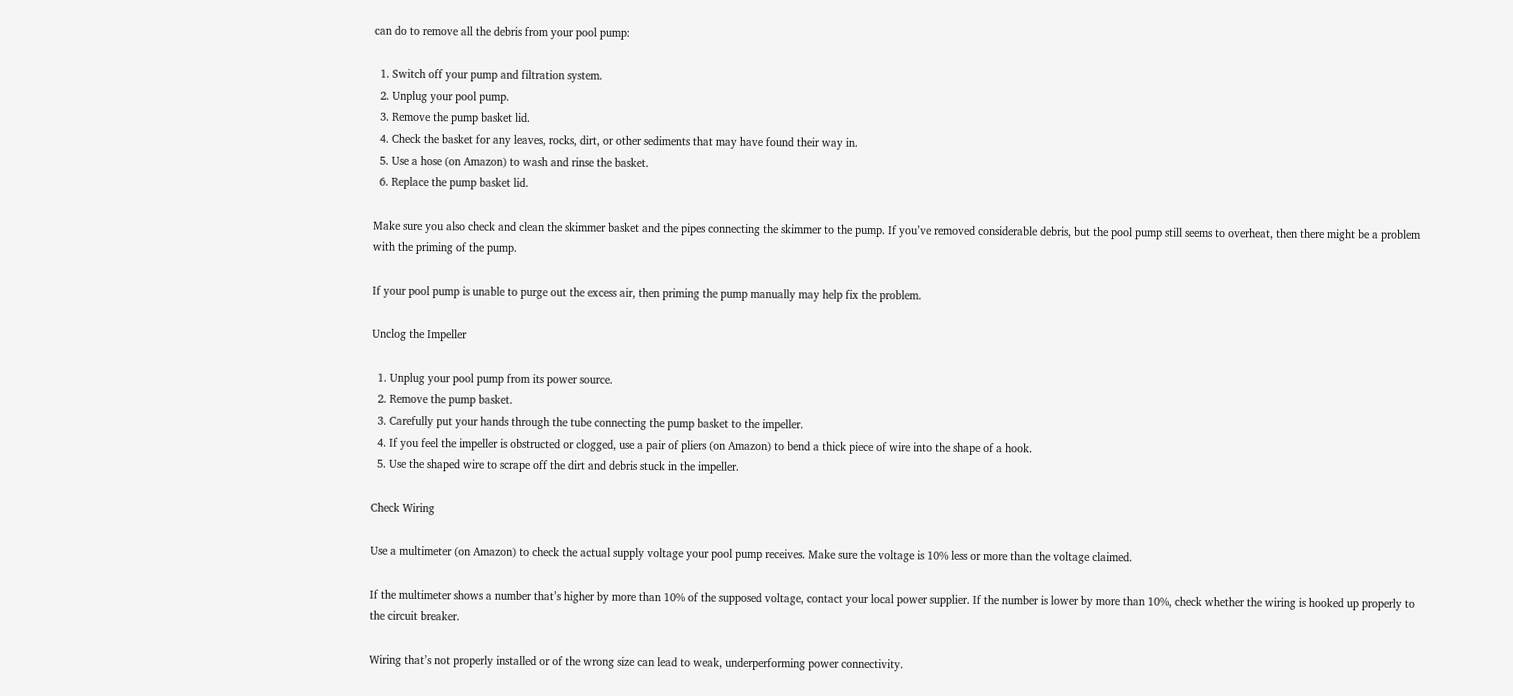can do to remove all the debris from your pool pump:

  1. Switch off your pump and filtration system.
  2. Unplug your pool pump.
  3. Remove the pump basket lid.
  4. Check the basket for any leaves, rocks, dirt, or other sediments that may have found their way in.
  5. Use a hose (on Amazon) to wash and rinse the basket.
  6. Replace the pump basket lid.

Make sure you also check and clean the skimmer basket and the pipes connecting the skimmer to the pump. If you’ve removed considerable debris, but the pool pump still seems to overheat, then there might be a problem with the priming of the pump.

If your pool pump is unable to purge out the excess air, then priming the pump manually may help fix the problem.

Unclog the Impeller

  1. Unplug your pool pump from its power source.
  2. Remove the pump basket.
  3. Carefully put your hands through the tube connecting the pump basket to the impeller.
  4. If you feel the impeller is obstructed or clogged, use a pair of pliers (on Amazon) to bend a thick piece of wire into the shape of a hook.
  5. Use the shaped wire to scrape off the dirt and debris stuck in the impeller.

Check Wiring

Use a multimeter (on Amazon) to check the actual supply voltage your pool pump receives. Make sure the voltage is 10% less or more than the voltage claimed.

If the multimeter shows a number that’s higher by more than 10% of the supposed voltage, contact your local power supplier. If the number is lower by more than 10%, check whether the wiring is hooked up properly to the circuit breaker.

Wiring that’s not properly installed or of the wrong size can lead to weak, underperforming power connectivity.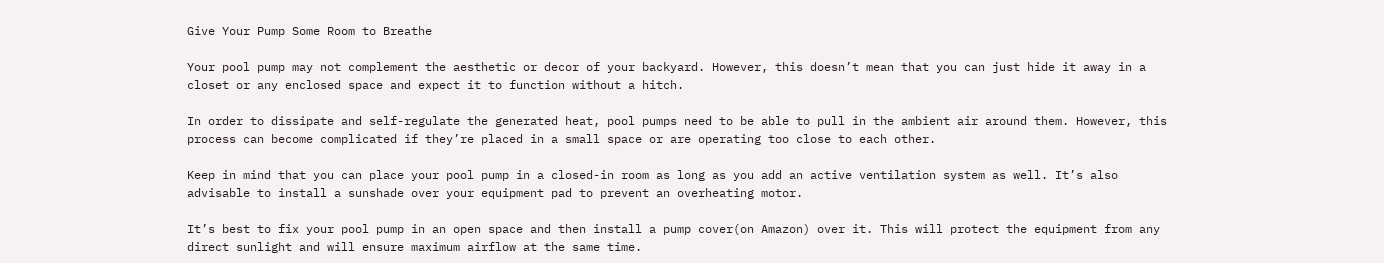Give Your Pump Some Room to Breathe

Your pool pump may not complement the aesthetic or decor of your backyard. However, this doesn’t mean that you can just hide it away in a closet or any enclosed space and expect it to function without a hitch.

In order to dissipate and self-regulate the generated heat, pool pumps need to be able to pull in the ambient air around them. However, this process can become complicated if they’re placed in a small space or are operating too close to each other.

Keep in mind that you can place your pool pump in a closed-in room as long as you add an active ventilation system as well. It’s also advisable to install a sunshade over your equipment pad to prevent an overheating motor.

It’s best to fix your pool pump in an open space and then install a pump cover(on Amazon) over it. This will protect the equipment from any direct sunlight and will ensure maximum airflow at the same time.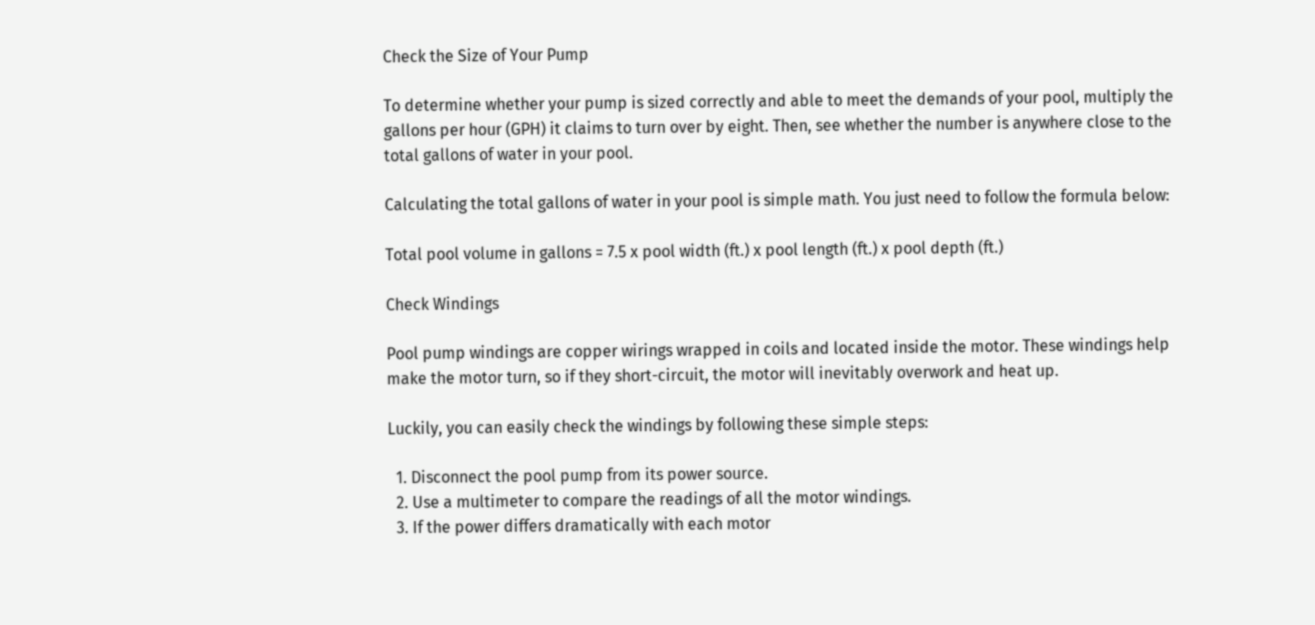Check the Size of Your Pump

To determine whether your pump is sized correctly and able to meet the demands of your pool, multiply the gallons per hour (GPH) it claims to turn over by eight. Then, see whether the number is anywhere close to the total gallons of water in your pool.

Calculating the total gallons of water in your pool is simple math. You just need to follow the formula below:

Total pool volume in gallons = 7.5 x pool width (ft.) x pool length (ft.) x pool depth (ft.)

Check Windings

Pool pump windings are copper wirings wrapped in coils and located inside the motor. These windings help make the motor turn, so if they short-circuit, the motor will inevitably overwork and heat up.

Luckily, you can easily check the windings by following these simple steps:

  1. Disconnect the pool pump from its power source.
  2. Use a multimeter to compare the readings of all the motor windings.
  3. If the power differs dramatically with each motor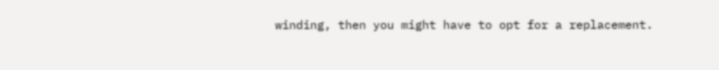winding, then you might have to opt for a replacement.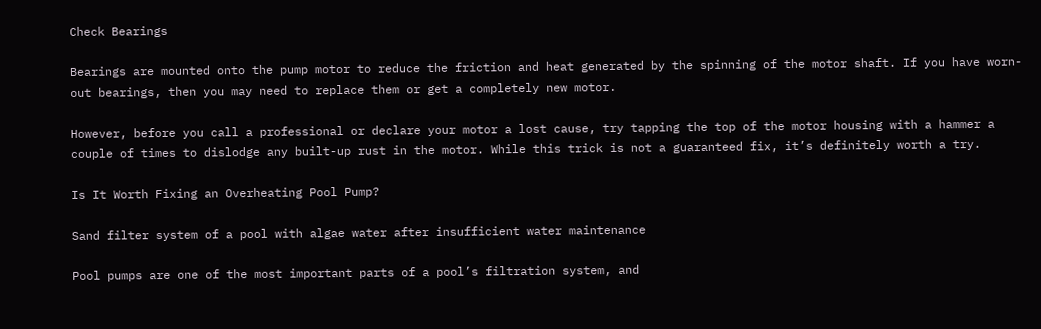Check Bearings

Bearings are mounted onto the pump motor to reduce the friction and heat generated by the spinning of the motor shaft. If you have worn-out bearings, then you may need to replace them or get a completely new motor.

However, before you call a professional or declare your motor a lost cause, try tapping the top of the motor housing with a hammer a couple of times to dislodge any built-up rust in the motor. While this trick is not a guaranteed fix, it’s definitely worth a try.

Is It Worth Fixing an Overheating Pool Pump?

Sand filter system of a pool with algae water after insufficient water maintenance

Pool pumps are one of the most important parts of a pool’s filtration system, and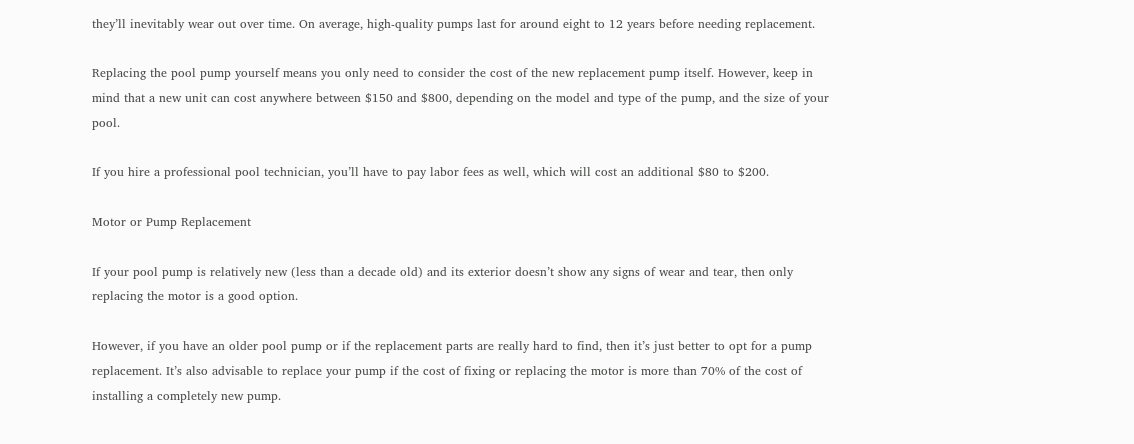they’ll inevitably wear out over time. On average, high-quality pumps last for around eight to 12 years before needing replacement.

Replacing the pool pump yourself means you only need to consider the cost of the new replacement pump itself. However, keep in mind that a new unit can cost anywhere between $150 and $800, depending on the model and type of the pump, and the size of your pool.

If you hire a professional pool technician, you’ll have to pay labor fees as well, which will cost an additional $80 to $200.

Motor or Pump Replacement

If your pool pump is relatively new (less than a decade old) and its exterior doesn’t show any signs of wear and tear, then only replacing the motor is a good option.

However, if you have an older pool pump or if the replacement parts are really hard to find, then it’s just better to opt for a pump replacement. It’s also advisable to replace your pump if the cost of fixing or replacing the motor is more than 70% of the cost of installing a completely new pump.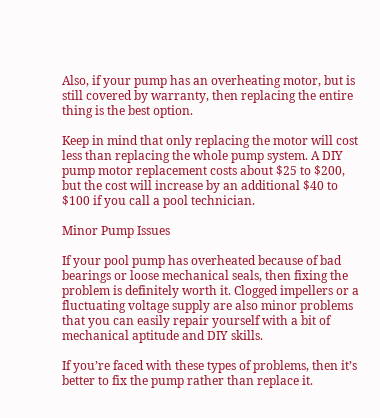Also, if your pump has an overheating motor, but is still covered by warranty, then replacing the entire thing is the best option.

Keep in mind that only replacing the motor will cost less than replacing the whole pump system. A DIY pump motor replacement costs about $25 to $200, but the cost will increase by an additional $40 to $100 if you call a pool technician.

Minor Pump Issues

If your pool pump has overheated because of bad bearings or loose mechanical seals, then fixing the problem is definitely worth it. Clogged impellers or a fluctuating voltage supply are also minor problems that you can easily repair yourself with a bit of mechanical aptitude and DIY skills.

If you’re faced with these types of problems, then it’s better to fix the pump rather than replace it.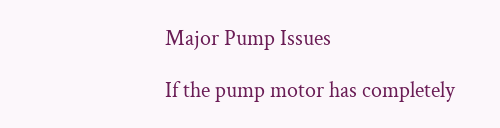Major Pump Issues

If the pump motor has completely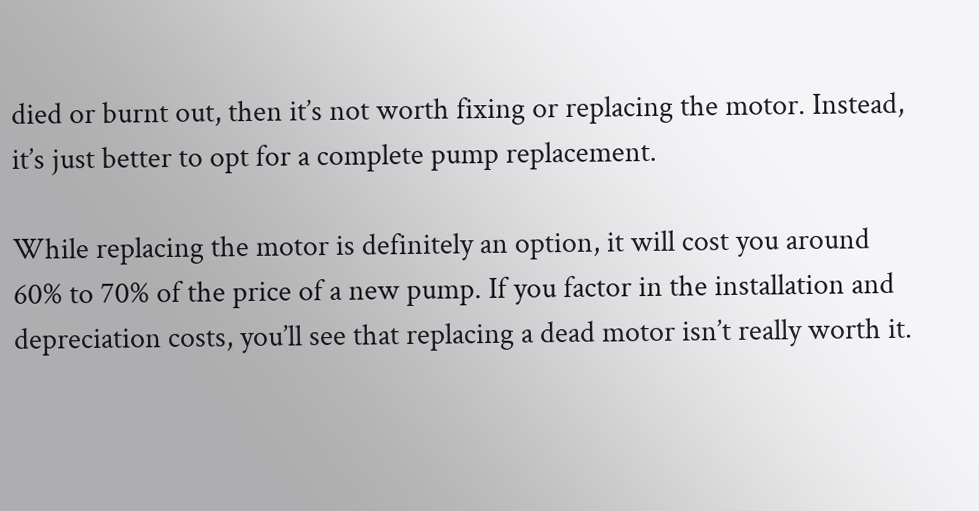died or burnt out, then it’s not worth fixing or replacing the motor. Instead, it’s just better to opt for a complete pump replacement.

While replacing the motor is definitely an option, it will cost you around 60% to 70% of the price of a new pump. If you factor in the installation and depreciation costs, you’ll see that replacing a dead motor isn’t really worth it.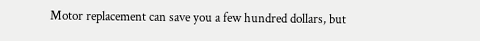Motor replacement can save you a few hundred dollars, but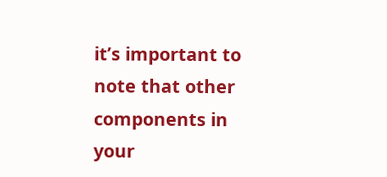it’s important to note that other components in your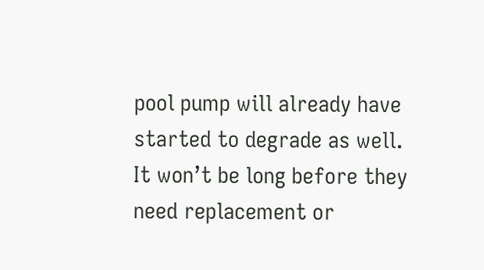pool pump will already have started to degrade as well. It won’t be long before they need replacement or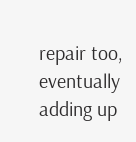repair too, eventually adding up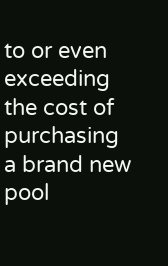to or even exceeding the cost of purchasing a brand new pool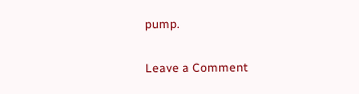pump.

Leave a Comment